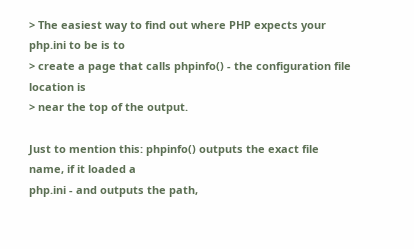> The easiest way to find out where PHP expects your php.ini to be is to
> create a page that calls phpinfo() - the configuration file location is
> near the top of the output.

Just to mention this: phpinfo() outputs the exact file name, if it loaded a
php.ini - and outputs the path,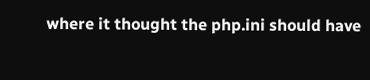where it thought the php.ini should have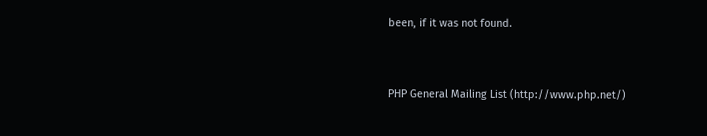been, if it was not found.


PHP General Mailing List (http://www.php.net/)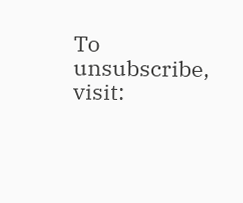To unsubscribe, visit: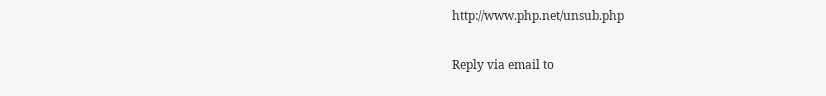http://www.php.net/unsub.php

Reply via email to